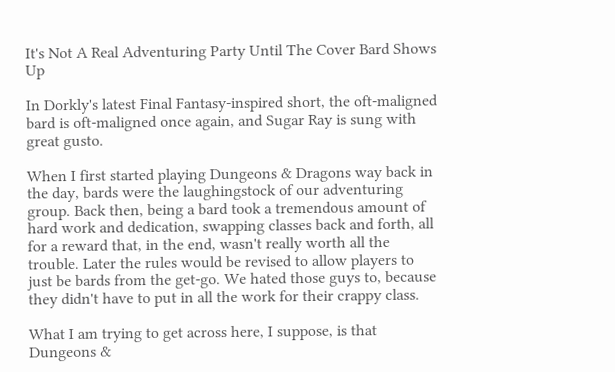It's Not A Real Adventuring Party Until The Cover Bard Shows Up

In Dorkly's latest Final Fantasy-inspired short, the oft-maligned bard is oft-maligned once again, and Sugar Ray is sung with great gusto.

When I first started playing Dungeons & Dragons way back in the day, bards were the laughingstock of our adventuring group. Back then, being a bard took a tremendous amount of hard work and dedication, swapping classes back and forth, all for a reward that, in the end, wasn't really worth all the trouble. Later the rules would be revised to allow players to just be bards from the get-go. We hated those guys to, because they didn't have to put in all the work for their crappy class.

What I am trying to get across here, I suppose, is that Dungeons &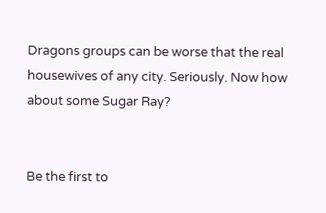Dragons groups can be worse that the real housewives of any city. Seriously. Now how about some Sugar Ray?


Be the first to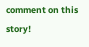comment on this story!